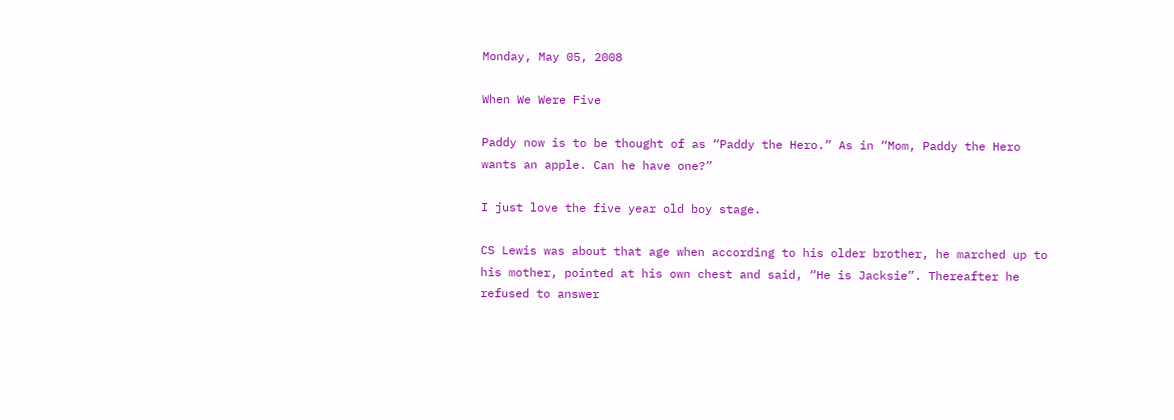Monday, May 05, 2008

When We Were Five

Paddy now is to be thought of as “Paddy the Hero.” As in “Mom, Paddy the Hero wants an apple. Can he have one?”

I just love the five year old boy stage.

CS Lewis was about that age when according to his older brother, he marched up to his mother, pointed at his own chest and said, “He is Jacksie”. Thereafter he refused to answer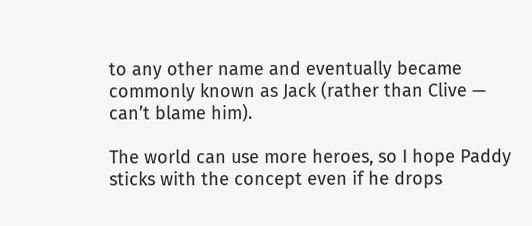to any other name and eventually became commonly known as Jack (rather than Clive — can’t blame him).

The world can use more heroes, so I hope Paddy sticks with the concept even if he drops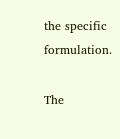the specific formulation.

The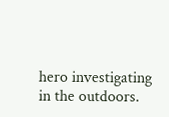hero investigating in the outdoors.